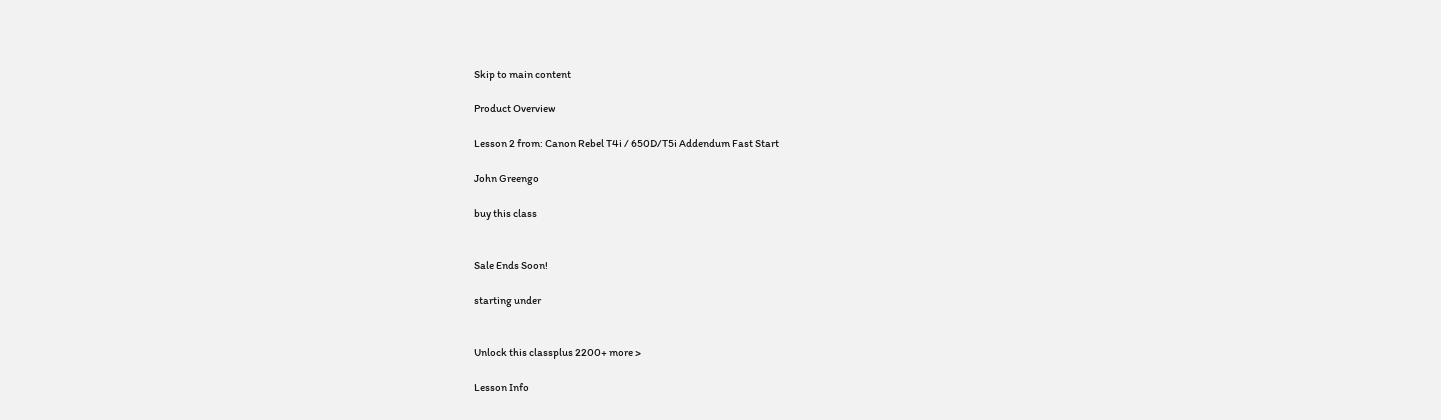Skip to main content

Product Overview

Lesson 2 from: Canon Rebel T4i / 650D/T5i Addendum Fast Start

John Greengo

buy this class


Sale Ends Soon!

starting under


Unlock this classplus 2200+ more >

Lesson Info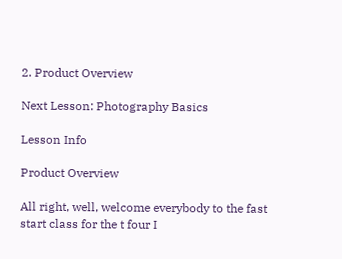2. Product Overview

Next Lesson: Photography Basics

Lesson Info

Product Overview

All right, well, welcome everybody to the fast start class for the t four I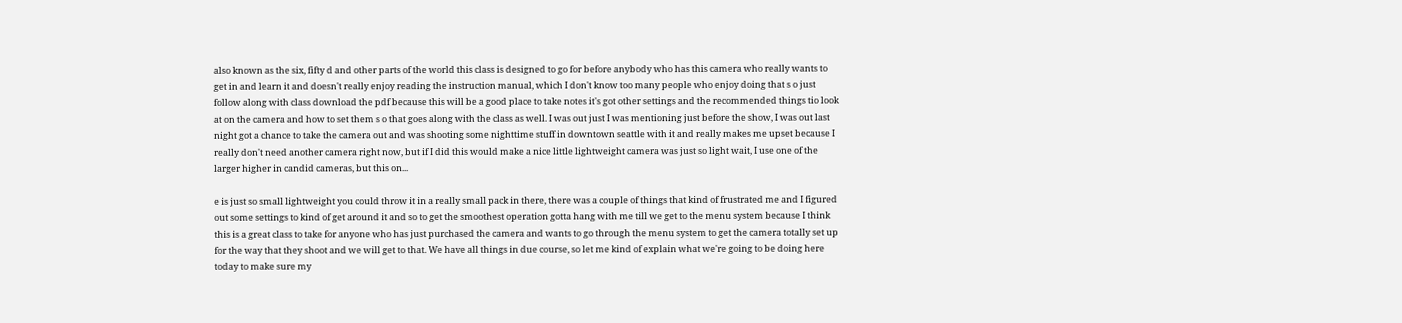also known as the six, fifty d and other parts of the world this class is designed to go for before anybody who has this camera who really wants to get in and learn it and doesn't really enjoy reading the instruction manual, which I don't know too many people who enjoy doing that s o just follow along with class download the pdf because this will be a good place to take notes it's got other settings and the recommended things tio look at on the camera and how to set them s o that goes along with the class as well. I was out just I was mentioning just before the show, I was out last night got a chance to take the camera out and was shooting some nighttime stuff in downtown seattle with it and really makes me upset because I really don't need another camera right now, but if I did this would make a nice little lightweight camera was just so light wait, I use one of the larger higher in candid cameras, but this on...

e is just so small lightweight you could throw it in a really small pack in there, there was a couple of things that kind of frustrated me and I figured out some settings to kind of get around it and so to get the smoothest operation gotta hang with me till we get to the menu system because I think this is a great class to take for anyone who has just purchased the camera and wants to go through the menu system to get the camera totally set up for the way that they shoot and we will get to that. We have all things in due course, so let me kind of explain what we're going to be doing here today to make sure my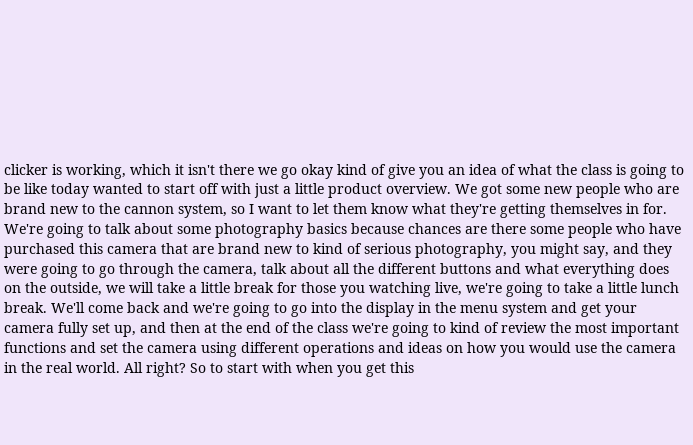clicker is working, which it isn't there we go okay kind of give you an idea of what the class is going to be like today wanted to start off with just a little product overview. We got some new people who are brand new to the cannon system, so I want to let them know what they're getting themselves in for. We're going to talk about some photography basics because chances are there some people who have purchased this camera that are brand new to kind of serious photography, you might say, and they were going to go through the camera, talk about all the different buttons and what everything does on the outside, we will take a little break for those you watching live, we're going to take a little lunch break. We'll come back and we're going to go into the display in the menu system and get your camera fully set up, and then at the end of the class we're going to kind of review the most important functions and set the camera using different operations and ideas on how you would use the camera in the real world. All right? So to start with when you get this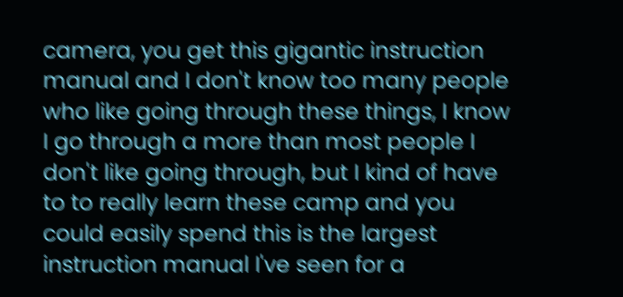camera, you get this gigantic instruction manual and I don't know too many people who like going through these things, I know I go through a more than most people I don't like going through, but I kind of have to to really learn these camp and you could easily spend this is the largest instruction manual I've seen for a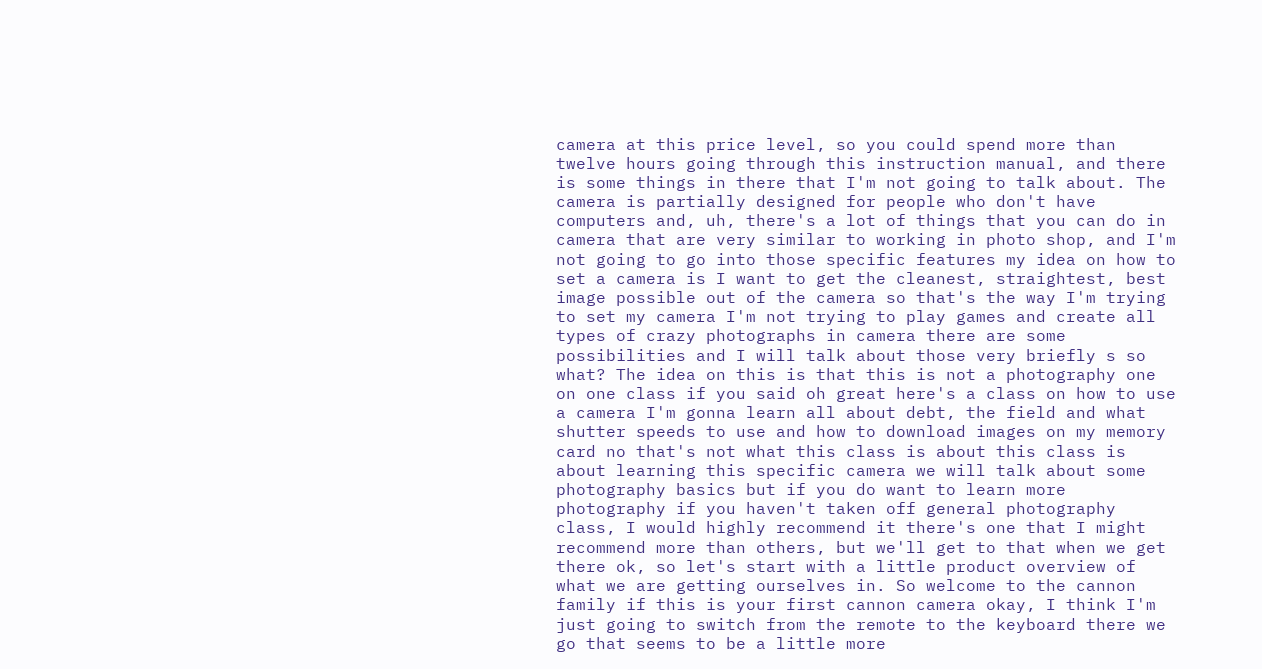camera at this price level, so you could spend more than twelve hours going through this instruction manual, and there is some things in there that I'm not going to talk about. The camera is partially designed for people who don't have computers and, uh, there's a lot of things that you can do in camera that are very similar to working in photo shop, and I'm not going to go into those specific features my idea on how to set a camera is I want to get the cleanest, straightest, best image possible out of the camera so that's the way I'm trying to set my camera I'm not trying to play games and create all types of crazy photographs in camera there are some possibilities and I will talk about those very briefly s so what? The idea on this is that this is not a photography one on one class if you said oh great here's a class on how to use a camera I'm gonna learn all about debt, the field and what shutter speeds to use and how to download images on my memory card no that's not what this class is about this class is about learning this specific camera we will talk about some photography basics but if you do want to learn more photography if you haven't taken off general photography class, I would highly recommend it there's one that I might recommend more than others, but we'll get to that when we get there ok, so let's start with a little product overview of what we are getting ourselves in. So welcome to the cannon family if this is your first cannon camera okay, I think I'm just going to switch from the remote to the keyboard there we go that seems to be a little more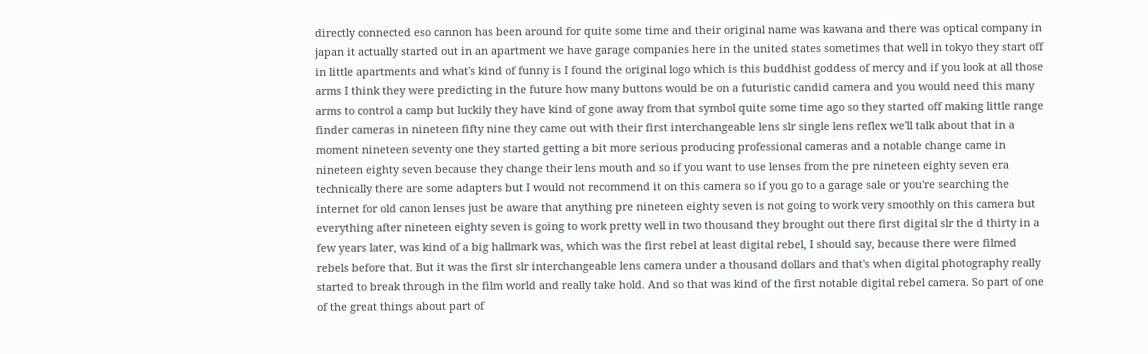directly connected eso cannon has been around for quite some time and their original name was kawana and there was optical company in japan it actually started out in an apartment we have garage companies here in the united states sometimes that well in tokyo they start off in little apartments and what's kind of funny is I found the original logo which is this buddhist goddess of mercy and if you look at all those arms I think they were predicting in the future how many buttons would be on a futuristic candid camera and you would need this many arms to control a camp but luckily they have kind of gone away from that symbol quite some time ago so they started off making little range finder cameras in nineteen fifty nine they came out with their first interchangeable lens slr single lens reflex we'll talk about that in a moment nineteen seventy one they started getting a bit more serious producing professional cameras and a notable change came in nineteen eighty seven because they change their lens mouth and so if you want to use lenses from the pre nineteen eighty seven era technically there are some adapters but I would not recommend it on this camera so if you go to a garage sale or you're searching the internet for old canon lenses just be aware that anything pre nineteen eighty seven is not going to work very smoothly on this camera but everything after nineteen eighty seven is going to work pretty well in two thousand they brought out there first digital slr the d thirty in a few years later, was kind of a big hallmark was, which was the first rebel at least digital rebel, I should say, because there were filmed rebels before that. But it was the first slr interchangeable lens camera under a thousand dollars and that's when digital photography really started to break through in the film world and really take hold. And so that was kind of the first notable digital rebel camera. So part of one of the great things about part of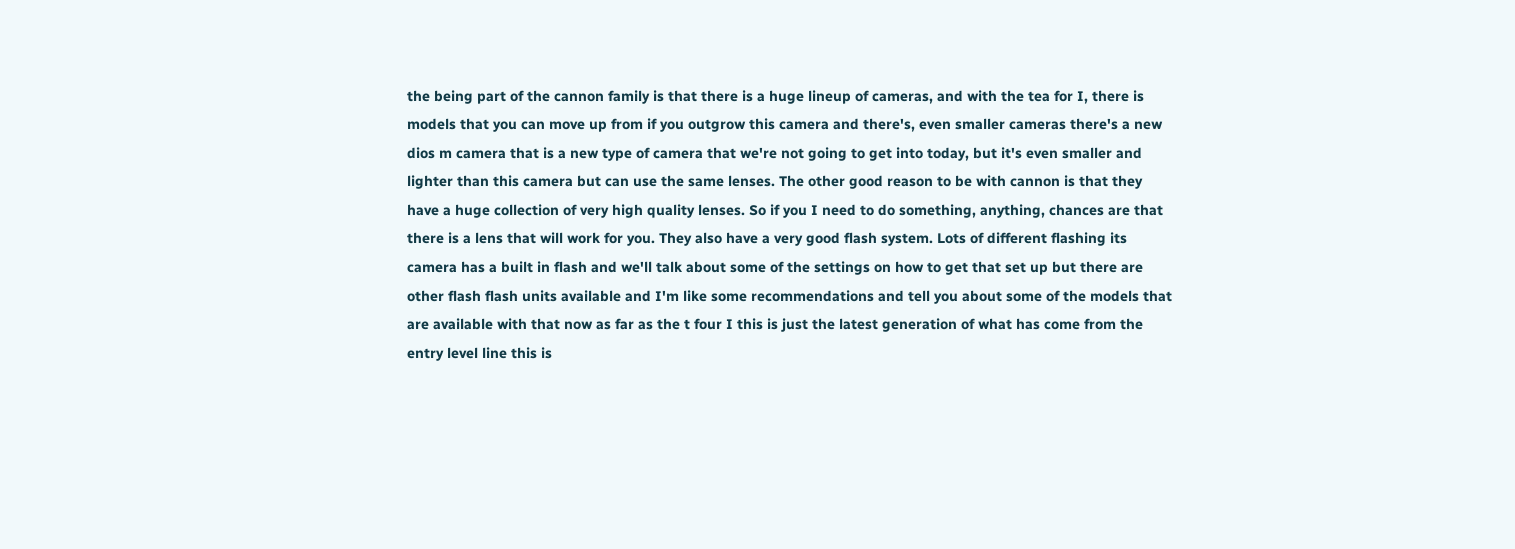the being part of the cannon family is that there is a huge lineup of cameras, and with the tea for I, there is models that you can move up from if you outgrow this camera and there's, even smaller cameras there's a new dios m camera that is a new type of camera that we're not going to get into today, but it's even smaller and lighter than this camera but can use the same lenses. The other good reason to be with cannon is that they have a huge collection of very high quality lenses. So if you I need to do something, anything, chances are that there is a lens that will work for you. They also have a very good flash system. Lots of different flashing its camera has a built in flash and we'll talk about some of the settings on how to get that set up but there are other flash flash units available and I'm like some recommendations and tell you about some of the models that are available with that now as far as the t four I this is just the latest generation of what has come from the entry level line this is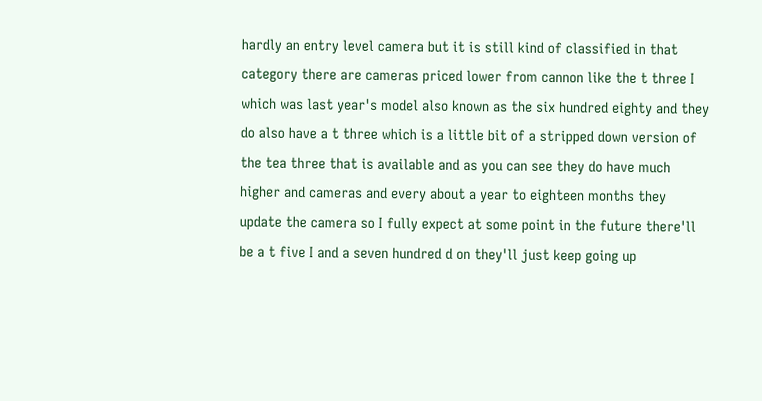hardly an entry level camera but it is still kind of classified in that category there are cameras priced lower from cannon like the t three I which was last year's model also known as the six hundred eighty and they do also have a t three which is a little bit of a stripped down version of the tea three that is available and as you can see they do have much higher and cameras and every about a year to eighteen months they update the camera so I fully expect at some point in the future there'll be a t five I and a seven hundred d on they'll just keep going up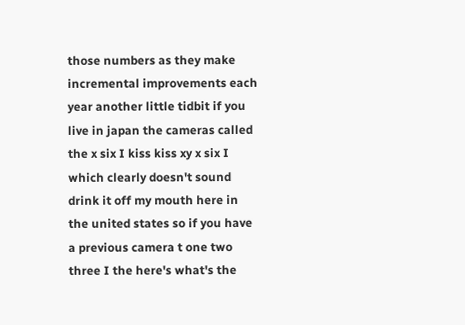those numbers as they make incremental improvements each year another little tidbit if you live in japan the cameras called the x six I kiss kiss xy x six I which clearly doesn't sound drink it off my mouth here in the united states so if you have a previous camera t one two three I the here's what's the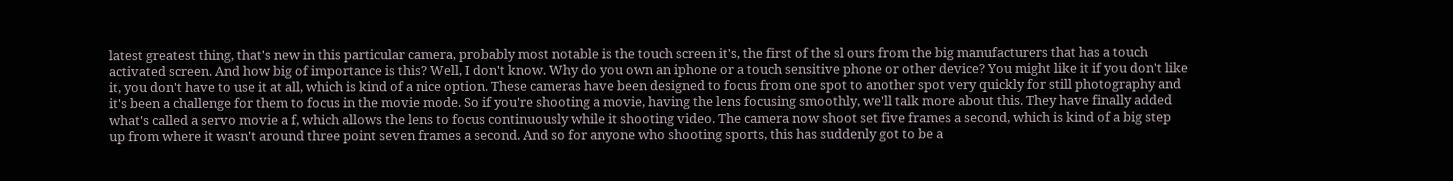latest greatest thing, that's new in this particular camera, probably most notable is the touch screen it's, the first of the sl ours from the big manufacturers that has a touch activated screen. And how big of importance is this? Well, I don't know. Why do you own an iphone or a touch sensitive phone or other device? You might like it if you don't like it, you don't have to use it at all, which is kind of a nice option. These cameras have been designed to focus from one spot to another spot very quickly for still photography and it's been a challenge for them to focus in the movie mode. So if you're shooting a movie, having the lens focusing smoothly, we'll talk more about this. They have finally added what's called a servo movie a f, which allows the lens to focus continuously while it shooting video. The camera now shoot set five frames a second, which is kind of a big step up from where it wasn't around three point seven frames a second. And so for anyone who shooting sports, this has suddenly got to be a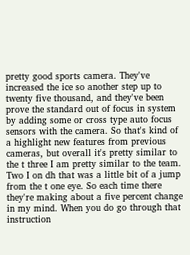pretty good sports camera. They've increased the ice so another step up to twenty five thousand, and they've been prove the standard out of focus in system by adding some or cross type auto focus sensors with the camera. So that's kind of a highlight new features from previous cameras, but overall it's pretty similar to the t three I am pretty similar to the team. Two I on dh that was a little bit of a jump from the t one eye. So each time there they're making about a five percent change in my mind. When you do go through that instruction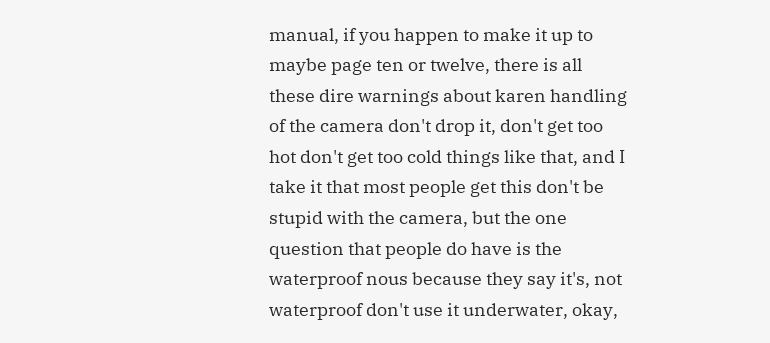manual, if you happen to make it up to maybe page ten or twelve, there is all these dire warnings about karen handling of the camera don't drop it, don't get too hot don't get too cold things like that, and I take it that most people get this don't be stupid with the camera, but the one question that people do have is the waterproof nous because they say it's, not waterproof don't use it underwater, okay,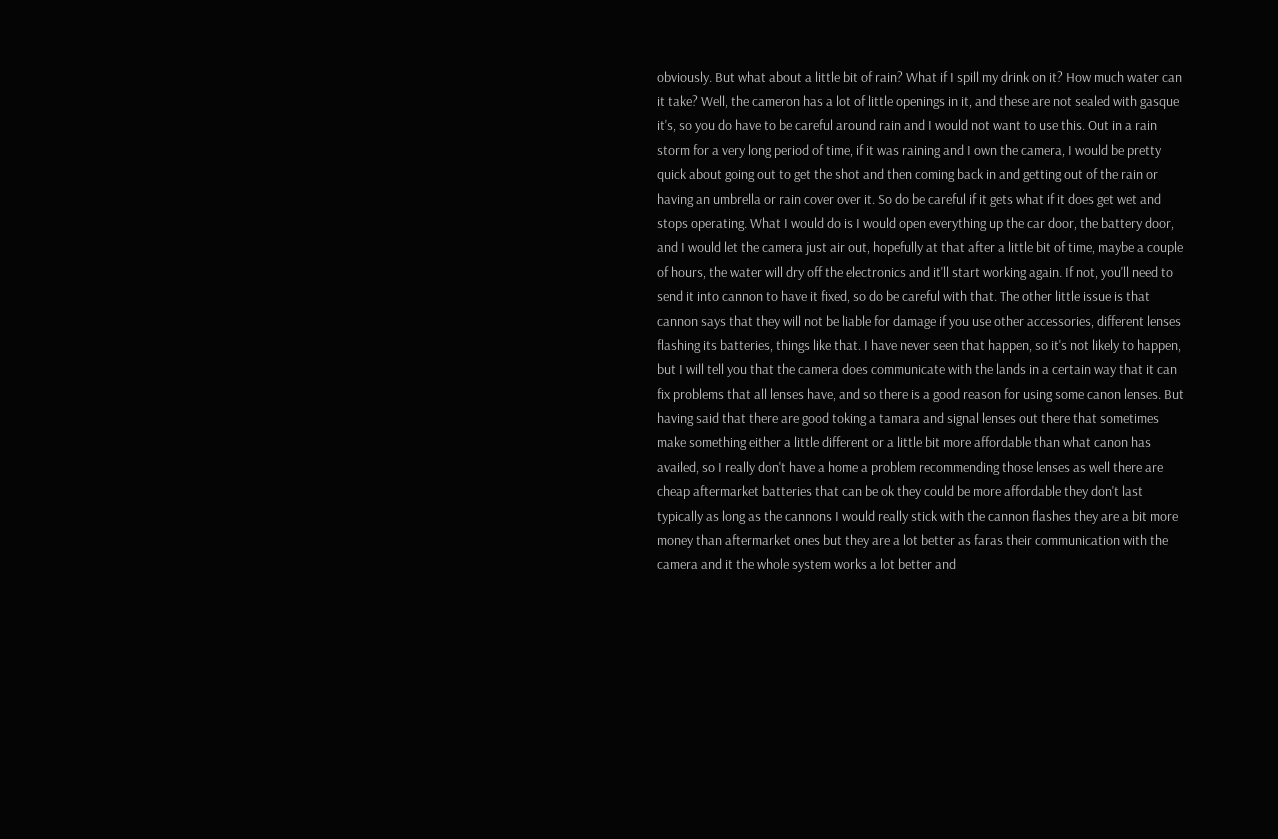obviously. But what about a little bit of rain? What if I spill my drink on it? How much water can it take? Well, the cameron has a lot of little openings in it, and these are not sealed with gasque it's, so you do have to be careful around rain and I would not want to use this. Out in a rain storm for a very long period of time, if it was raining and I own the camera, I would be pretty quick about going out to get the shot and then coming back in and getting out of the rain or having an umbrella or rain cover over it. So do be careful if it gets what if it does get wet and stops operating. What I would do is I would open everything up the car door, the battery door, and I would let the camera just air out, hopefully at that after a little bit of time, maybe a couple of hours, the water will dry off the electronics and it'll start working again. If not, you'll need to send it into cannon to have it fixed, so do be careful with that. The other little issue is that cannon says that they will not be liable for damage if you use other accessories, different lenses flashing its batteries, things like that. I have never seen that happen, so it's not likely to happen, but I will tell you that the camera does communicate with the lands in a certain way that it can fix problems that all lenses have, and so there is a good reason for using some canon lenses. But having said that there are good toking a tamara and signal lenses out there that sometimes make something either a little different or a little bit more affordable than what canon has availed, so I really don't have a home a problem recommending those lenses as well there are cheap aftermarket batteries that can be ok they could be more affordable they don't last typically as long as the cannons I would really stick with the cannon flashes they are a bit more money than aftermarket ones but they are a lot better as faras their communication with the camera and it the whole system works a lot better and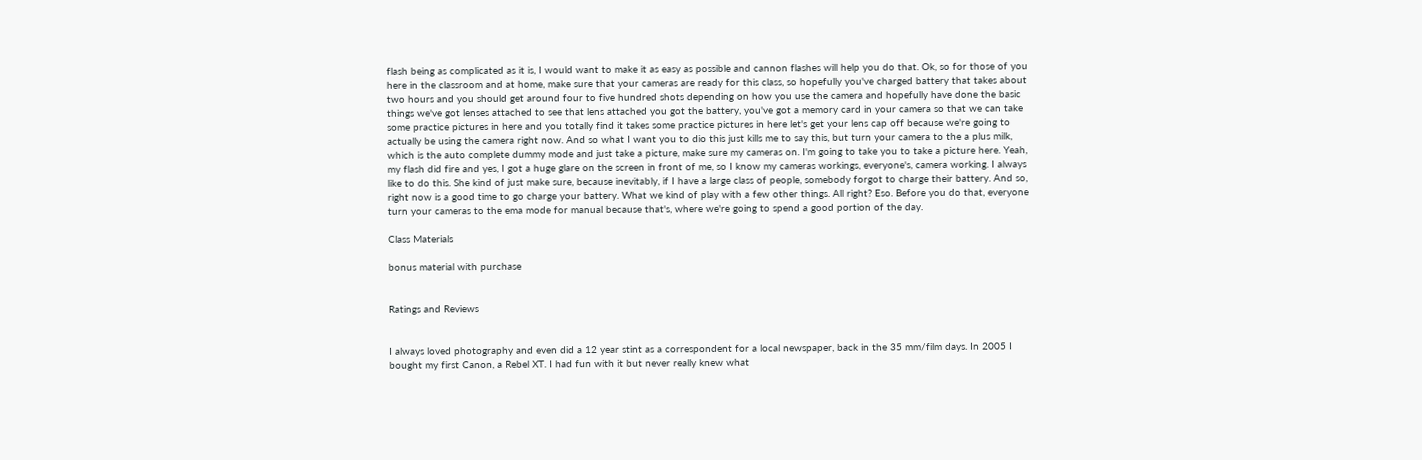flash being as complicated as it is, I would want to make it as easy as possible and cannon flashes will help you do that. Ok, so for those of you here in the classroom and at home, make sure that your cameras are ready for this class, so hopefully you've charged battery that takes about two hours and you should get around four to five hundred shots depending on how you use the camera and hopefully have done the basic things we've got lenses attached to see that lens attached you got the battery, you've got a memory card in your camera so that we can take some practice pictures in here and you totally find it takes some practice pictures in here let's get your lens cap off because we're going to actually be using the camera right now. And so what I want you to dio this just kills me to say this, but turn your camera to the a plus milk, which is the auto complete dummy mode and just take a picture, make sure my cameras on. I'm going to take you to take a picture here. Yeah, my flash did fire and yes, I got a huge glare on the screen in front of me, so I know my cameras workings, everyone's, camera working. I always like to do this. She kind of just make sure, because inevitably, if I have a large class of people, somebody forgot to charge their battery. And so, right now is a good time to go charge your battery. What we kind of play with a few other things. All right? Eso. Before you do that, everyone turn your cameras to the ema mode for manual because that's, where we're going to spend a good portion of the day.

Class Materials

bonus material with purchase


Ratings and Reviews


I always loved photography and even did a 12 year stint as a correspondent for a local newspaper, back in the 35 mm/film days. In 2005 I bought my first Canon, a Rebel XT. I had fun with it but never really knew what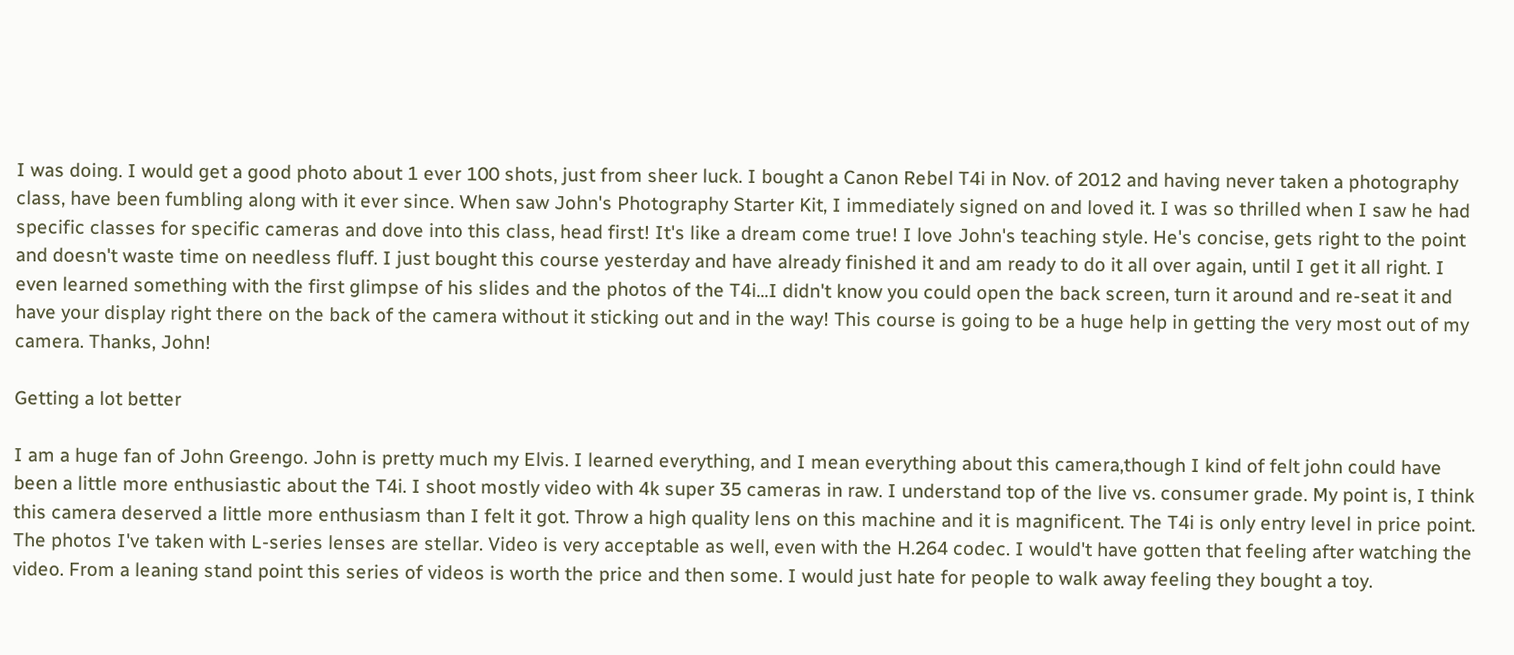I was doing. I would get a good photo about 1 ever 100 shots, just from sheer luck. I bought a Canon Rebel T4i in Nov. of 2012 and having never taken a photography class, have been fumbling along with it ever since. When saw John's Photography Starter Kit, I immediately signed on and loved it. I was so thrilled when I saw he had specific classes for specific cameras and dove into this class, head first! It's like a dream come true! I love John's teaching style. He's concise, gets right to the point and doesn't waste time on needless fluff. I just bought this course yesterday and have already finished it and am ready to do it all over again, until I get it all right. I even learned something with the first glimpse of his slides and the photos of the T4i...I didn't know you could open the back screen, turn it around and re-seat it and have your display right there on the back of the camera without it sticking out and in the way! This course is going to be a huge help in getting the very most out of my camera. Thanks, John!

Getting a lot better

I am a huge fan of John Greengo. John is pretty much my Elvis. I learned everything, and I mean everything about this camera,though I kind of felt john could have been a little more enthusiastic about the T4i. I shoot mostly video with 4k super 35 cameras in raw. I understand top of the live vs. consumer grade. My point is, I think this camera deserved a little more enthusiasm than I felt it got. Throw a high quality lens on this machine and it is magnificent. The T4i is only entry level in price point. The photos I've taken with L-series lenses are stellar. Video is very acceptable as well, even with the H.264 codec. I would't have gotten that feeling after watching the video. From a leaning stand point this series of videos is worth the price and then some. I would just hate for people to walk away feeling they bought a toy.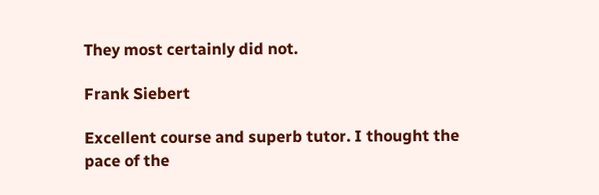They most certainly did not.

Frank Siebert

Excellent course and superb tutor. I thought the pace of the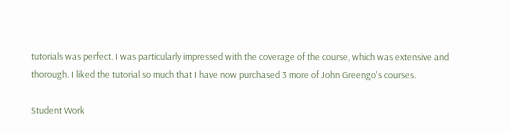tutorials was perfect. I was particularly impressed with the coverage of the course, which was extensive and thorough. I liked the tutorial so much that I have now purchased 3 more of John Greengo's courses.

Student Work